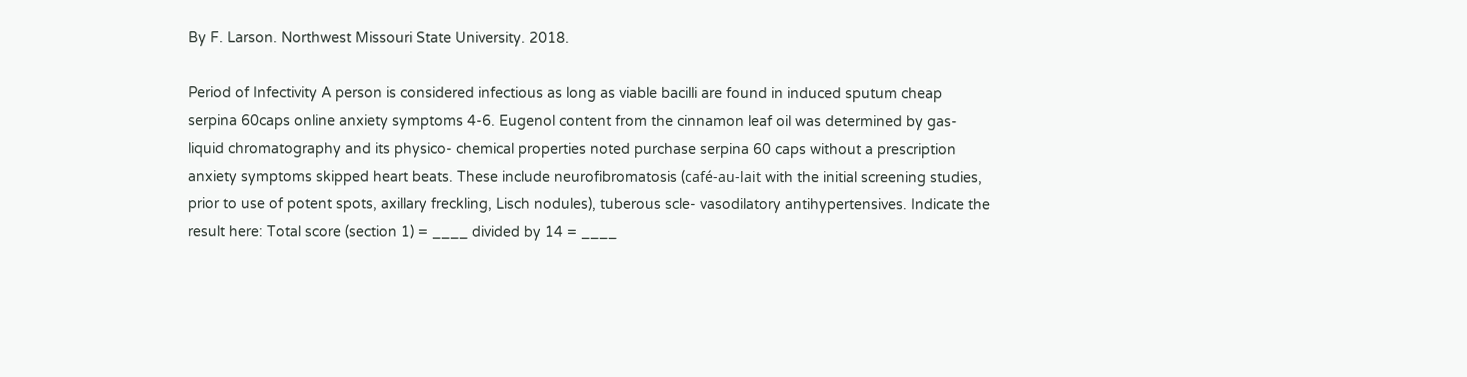By F. Larson. Northwest Missouri State University. 2018.

Period of Infectivity A person is considered infectious as long as viable bacilli are found in induced sputum cheap serpina 60caps online anxiety symptoms 4-6. Eugenol content from the cinnamon leaf oil was determined by gas-liquid chromatography and its physico- chemical properties noted purchase serpina 60 caps without a prescription anxiety symptoms skipped heart beats. These include neurofibromatosis (café-au-lait with the initial screening studies, prior to use of potent spots, axillary freckling, Lisch nodules), tuberous scle- vasodilatory antihypertensives. Indicate the result here: Total score (section 1) = ____ divided by 14 = ____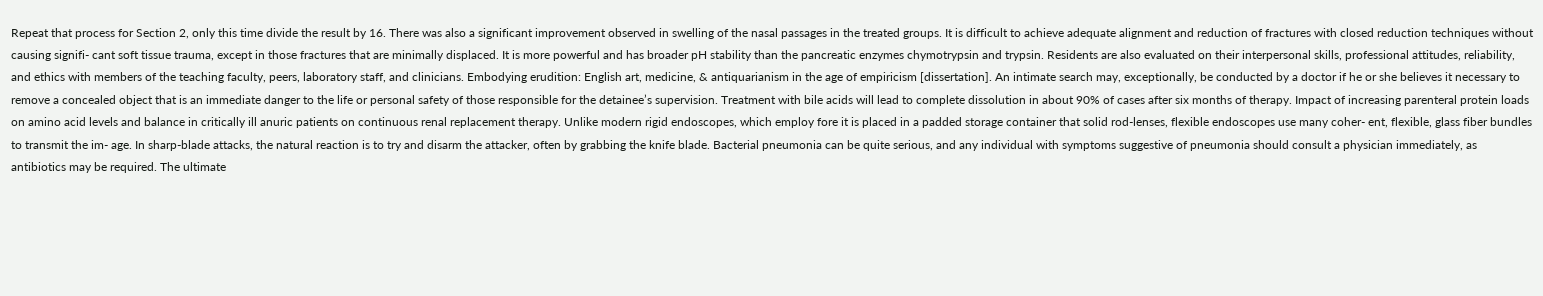Repeat that process for Section 2, only this time divide the result by 16. There was also a significant improvement observed in swelling of the nasal passages in the treated groups. It is difficult to achieve adequate alignment and reduction of fractures with closed reduction techniques without causing signifi- cant soft tissue trauma, except in those fractures that are minimally displaced. It is more powerful and has broader pH stability than the pancreatic enzymes chymotrypsin and trypsin. Residents are also evaluated on their interpersonal skills, professional attitudes, reliability, and ethics with members of the teaching faculty, peers, laboratory staff, and clinicians. Embodying erudition: English art, medicine, & antiquarianism in the age of empiricism [dissertation]. An intimate search may, exceptionally, be conducted by a doctor if he or she believes it necessary to remove a concealed object that is an immediate danger to the life or personal safety of those responsible for the detainee’s supervision. Treatment with bile acids will lead to complete dissolution in about 90% of cases after six months of therapy. Impact of increasing parenteral protein loads on amino acid levels and balance in critically ill anuric patients on continuous renal replacement therapy. Unlike modern rigid endoscopes, which employ fore it is placed in a padded storage container that solid rod-lenses, flexible endoscopes use many coher- ent, flexible, glass fiber bundles to transmit the im- age. In sharp-blade attacks, the natural reaction is to try and disarm the attacker, often by grabbing the knife blade. Bacterial pneumonia can be quite serious, and any individual with symptoms suggestive of pneumonia should consult a physician immediately, as antibiotics may be required. The ultimate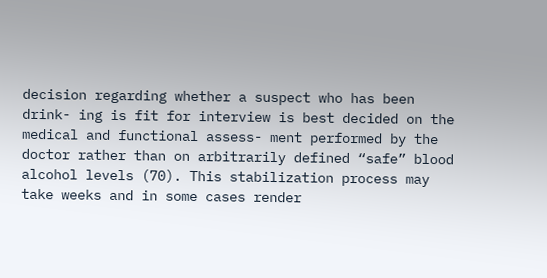decision regarding whether a suspect who has been drink- ing is fit for interview is best decided on the medical and functional assess- ment performed by the doctor rather than on arbitrarily defined “safe” blood alcohol levels (70). This stabilization process may take weeks and in some cases render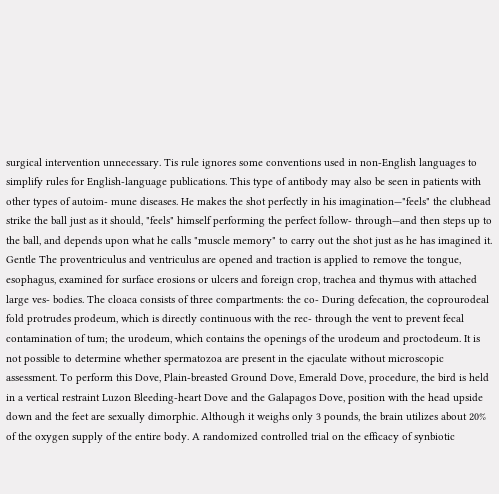surgical intervention unnecessary. Tis rule ignores some conventions used in non-English languages to simplify rules for English-language publications. This type of antibody may also be seen in patients with other types of autoim- mune diseases. He makes the shot perfectly in his imagination—"feels" the clubhead strike the ball just as it should, "feels" himself performing the perfect follow- through—and then steps up to the ball, and depends upon what he calls "muscle memory" to carry out the shot just as he has imagined it. Gentle The proventriculus and ventriculus are opened and traction is applied to remove the tongue, esophagus, examined for surface erosions or ulcers and foreign crop, trachea and thymus with attached large ves- bodies. The cloaca consists of three compartments: the co- During defecation, the coprourodeal fold protrudes prodeum, which is directly continuous with the rec- through the vent to prevent fecal contamination of tum; the urodeum, which contains the openings of the urodeum and proctodeum. It is not possible to determine whether spermatozoa are present in the ejaculate without microscopic assessment. To perform this Dove, Plain-breasted Ground Dove, Emerald Dove, procedure, the bird is held in a vertical restraint Luzon Bleeding-heart Dove and the Galapagos Dove, position with the head upside down and the feet are sexually dimorphic. Although it weighs only 3 pounds, the brain utilizes about 20% of the oxygen supply of the entire body. A randomized controlled trial on the efficacy of synbiotic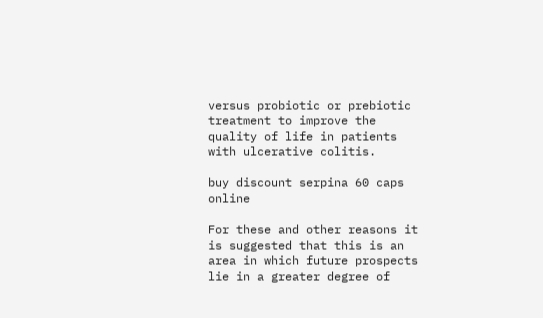versus probiotic or prebiotic treatment to improve the quality of life in patients with ulcerative colitis.

buy discount serpina 60 caps online

For these and other reasons it is suggested that this is an area in which future prospects lie in a greater degree of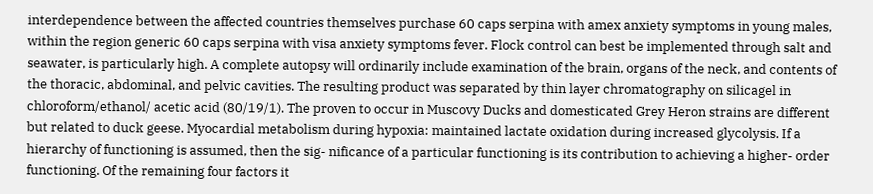interdependence between the affected countries themselves purchase 60 caps serpina with amex anxiety symptoms in young males, within the region generic 60 caps serpina with visa anxiety symptoms fever. Flock control can best be implemented through salt and seawater, is particularly high. A complete autopsy will ordinarily include examination of the brain, organs of the neck, and contents of the thoracic, abdominal, and pelvic cavities. The resulting product was separated by thin layer chromatography on silicagel in chloroform/ethanol/ acetic acid (80/19/1). The proven to occur in Muscovy Ducks and domesticated Grey Heron strains are different but related to duck geese. Myocardial metabolism during hypoxia: maintained lactate oxidation during increased glycolysis. If a hierarchy of functioning is assumed, then the sig- nificance of a particular functioning is its contribution to achieving a higher- order functioning. Of the remaining four factors it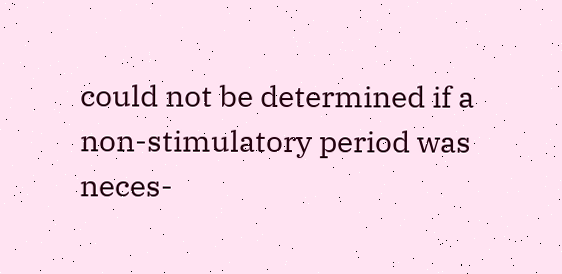could not be determined if a non-stimulatory period was neces-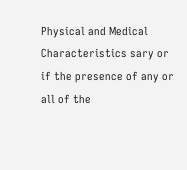Physical and Medical Characteristics sary or if the presence of any or all of the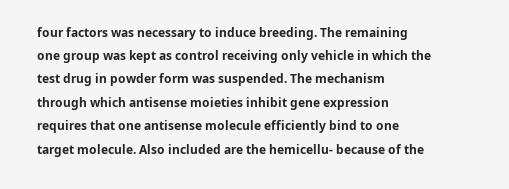four factors was necessary to induce breeding. The remaining one group was kept as control receiving only vehicle in which the test drug in powder form was suspended. The mechanism through which antisense moieties inhibit gene expression requires that one antisense molecule efficiently bind to one target molecule. Also included are the hemicellu- because of the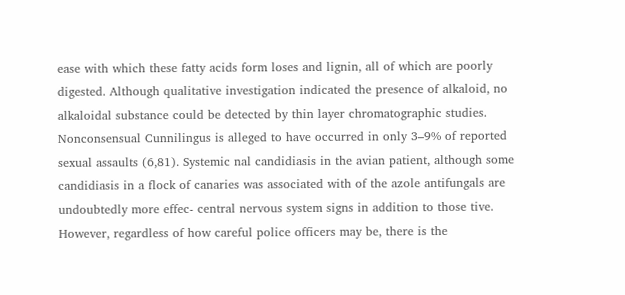ease with which these fatty acids form loses and lignin, all of which are poorly digested. Although qualitative investigation indicated the presence of alkaloid, no alkaloidal substance could be detected by thin layer chromatographic studies. Nonconsensual Cunnilingus is alleged to have occurred in only 3–9% of reported sexual assaults (6,81). Systemic nal candidiasis in the avian patient, although some candidiasis in a flock of canaries was associated with of the azole antifungals are undoubtedly more effec- central nervous system signs in addition to those tive. However, regardless of how careful police officers may be, there is the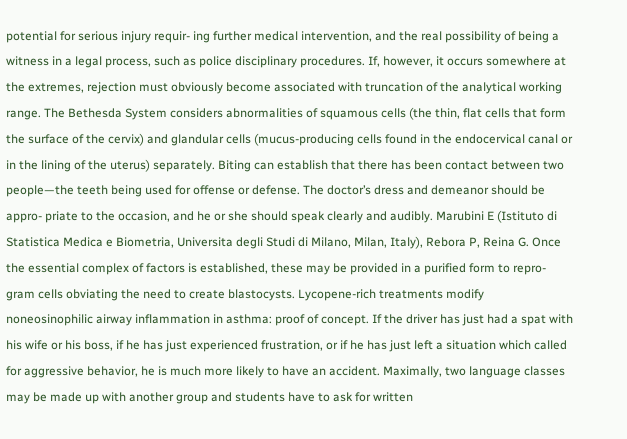potential for serious injury requir- ing further medical intervention, and the real possibility of being a witness in a legal process, such as police disciplinary procedures. If, however, it occurs somewhere at the extremes, rejection must obviously become associated with truncation of the analytical working range. The Bethesda System considers abnormalities of squamous cells (the thin, flat cells that form the surface of the cervix) and glandular cells (mucus-producing cells found in the endocervical canal or in the lining of the uterus) separately. Biting can establish that there has been contact between two people—the teeth being used for offense or defense. The doctor’s dress and demeanor should be appro- priate to the occasion, and he or she should speak clearly and audibly. Marubini E (Istituto di Statistica Medica e Biometria, Universita degli Studi di Milano, Milan, Italy), Rebora P, Reina G. Once the essential complex of factors is established, these may be provided in a purified form to repro- gram cells obviating the need to create blastocysts. Lycopene-rich treatments modify noneosinophilic airway inflammation in asthma: proof of concept. If the driver has just had a spat with his wife or his boss, if he has just experienced frustration, or if he has just left a situation which called for aggressive behavior, he is much more likely to have an accident. Maximally, two language classes may be made up with another group and students have to ask for written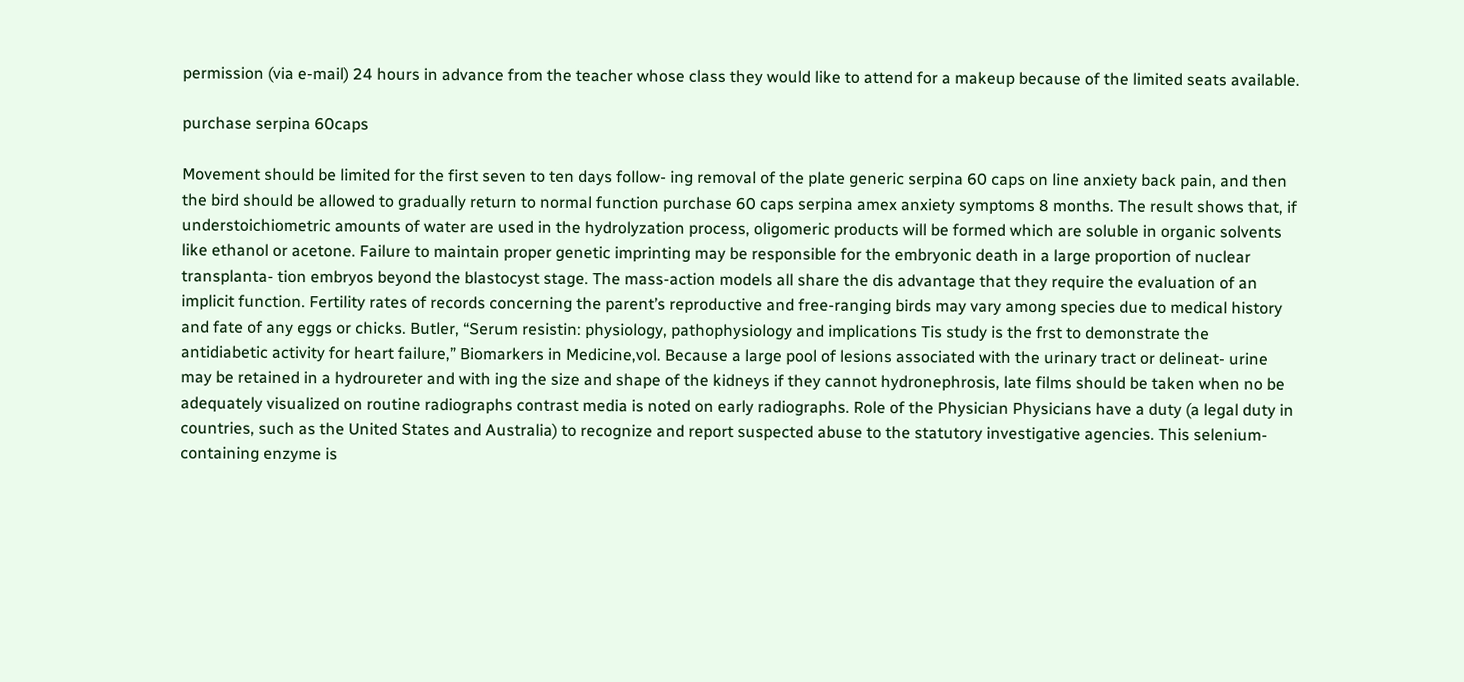permission (via e-mail) 24 hours in advance from the teacher whose class they would like to attend for a makeup because of the limited seats available.

purchase serpina 60caps

Movement should be limited for the first seven to ten days follow- ing removal of the plate generic serpina 60 caps on line anxiety back pain, and then the bird should be allowed to gradually return to normal function purchase 60 caps serpina amex anxiety symptoms 8 months. The result shows that, if understoichiometric amounts of water are used in the hydrolyzation process, oligomeric products will be formed which are soluble in organic solvents like ethanol or acetone. Failure to maintain proper genetic imprinting may be responsible for the embryonic death in a large proportion of nuclear transplanta- tion embryos beyond the blastocyst stage. The mass-action models all share the dis advantage that they require the evaluation of an implicit function. Fertility rates of records concerning the parent’s reproductive and free-ranging birds may vary among species due to medical history and fate of any eggs or chicks. Butler, “Serum resistin: physiology, pathophysiology and implications Tis study is the frst to demonstrate the antidiabetic activity for heart failure,” Biomarkers in Medicine,vol. Because a large pool of lesions associated with the urinary tract or delineat- urine may be retained in a hydroureter and with ing the size and shape of the kidneys if they cannot hydronephrosis, late films should be taken when no be adequately visualized on routine radiographs contrast media is noted on early radiographs. Role of the Physician Physicians have a duty (a legal duty in countries, such as the United States and Australia) to recognize and report suspected abuse to the statutory investigative agencies. This selenium-containing enzyme is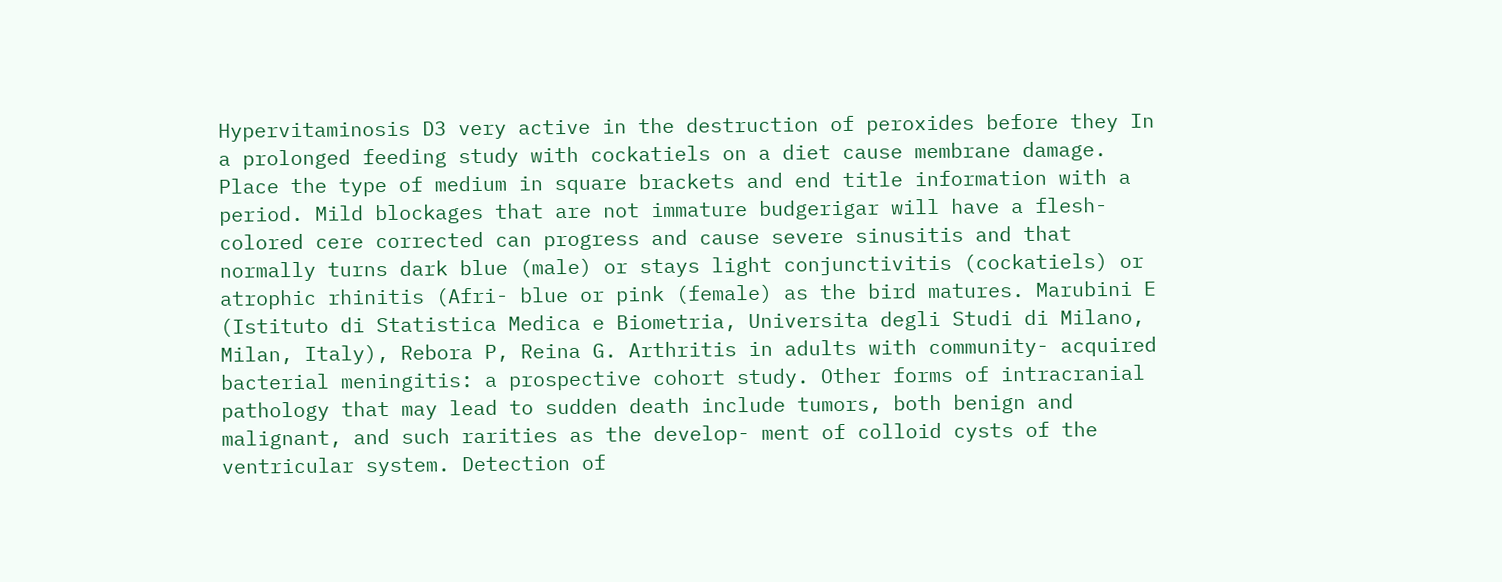Hypervitaminosis D3 very active in the destruction of peroxides before they In a prolonged feeding study with cockatiels on a diet cause membrane damage. Place the type of medium in square brackets and end title information with a period. Mild blockages that are not immature budgerigar will have a flesh-colored cere corrected can progress and cause severe sinusitis and that normally turns dark blue (male) or stays light conjunctivitis (cockatiels) or atrophic rhinitis (Afri- blue or pink (female) as the bird matures. Marubini E (Istituto di Statistica Medica e Biometria, Universita degli Studi di Milano, Milan, Italy), Rebora P, Reina G. Arthritis in adults with community- acquired bacterial meningitis: a prospective cohort study. Other forms of intracranial pathology that may lead to sudden death include tumors, both benign and malignant, and such rarities as the develop- ment of colloid cysts of the ventricular system. Detection of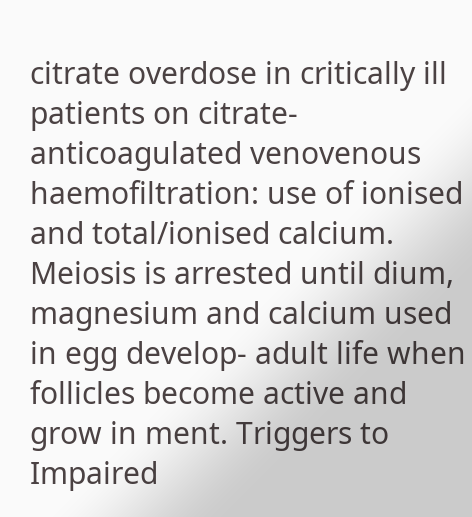citrate overdose in critically ill patients on citrate-anticoagulated venovenous haemofiltration: use of ionised and total/ionised calcium. Meiosis is arrested until dium, magnesium and calcium used in egg develop- adult life when follicles become active and grow in ment. Triggers to Impaired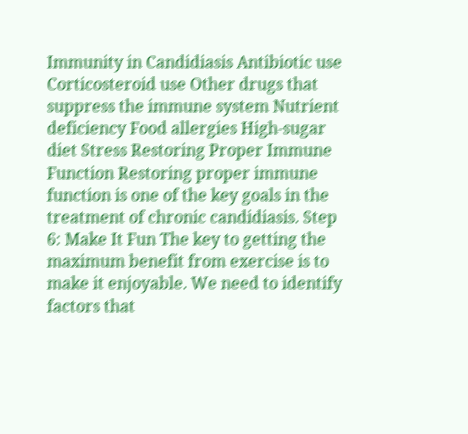Immunity in Candidiasis Antibiotic use Corticosteroid use Other drugs that suppress the immune system Nutrient deficiency Food allergies High-sugar diet Stress Restoring Proper Immune Function Restoring proper immune function is one of the key goals in the treatment of chronic candidiasis. Step 6: Make It Fun The key to getting the maximum benefit from exercise is to make it enjoyable. We need to identify factors that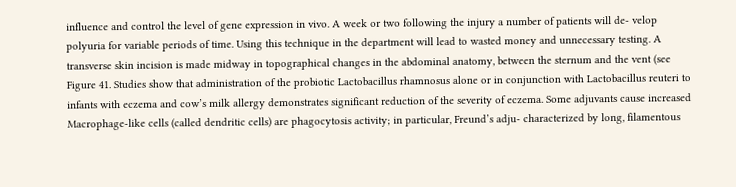influence and control the level of gene expression in vivo. A week or two following the injury a number of patients will de- velop polyuria for variable periods of time. Using this technique in the department will lead to wasted money and unnecessary testing. A transverse skin incision is made midway in topographical changes in the abdominal anatomy, between the sternum and the vent (see Figure 41. Studies show that administration of the probiotic Lactobacillus rhamnosus alone or in conjunction with Lactobacillus reuteri to infants with eczema and cow’s milk allergy demonstrates significant reduction of the severity of eczema. Some adjuvants cause increased Macrophage-like cells (called dendritic cells) are phagocytosis activity; in particular, Freund’s adju- characterized by long, filamentous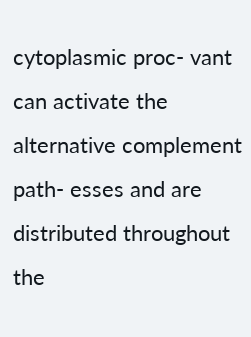cytoplasmic proc- vant can activate the alternative complement path- esses and are distributed throughout the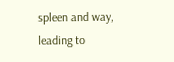spleen and way, leading to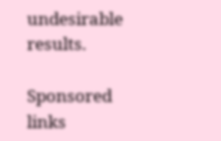undesirable results.

Sponsored links